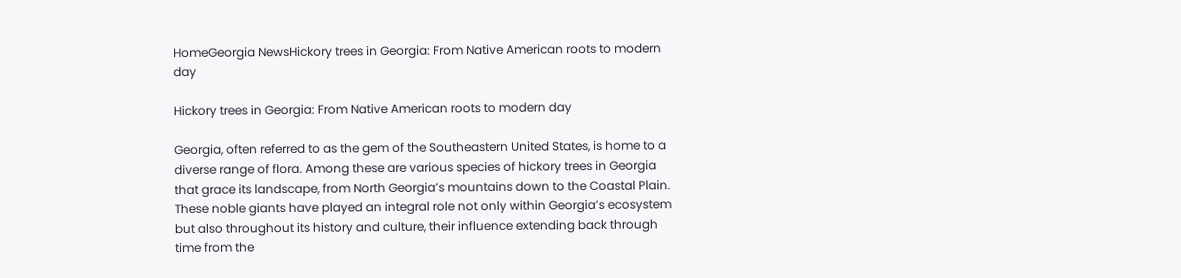HomeGeorgia NewsHickory trees in Georgia: From Native American roots to modern day

Hickory trees in Georgia: From Native American roots to modern day

Georgia, often referred to as the gem of the Southeastern United States, is home to a diverse range of flora. Among these are various species of hickory trees in Georgia that grace its landscape, from North Georgia’s mountains down to the Coastal Plain. These noble giants have played an integral role not only within Georgia’s ecosystem but also throughout its history and culture, their influence extending back through time from the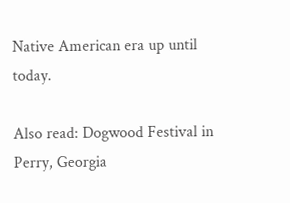Native American era up until today.

Also read: Dogwood Festival in Perry, Georgia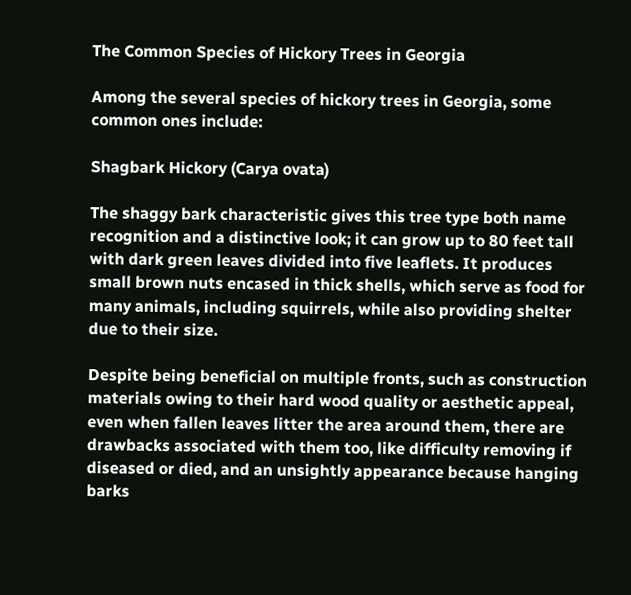The Common Species of Hickory Trees in Georgia

Among the several species of hickory trees in Georgia, some common ones include:

Shagbark Hickory (Carya ovata)

The shaggy bark characteristic gives this tree type both name recognition and a distinctive look; it can grow up to 80 feet tall with dark green leaves divided into five leaflets. It produces small brown nuts encased in thick shells, which serve as food for many animals, including squirrels, while also providing shelter due to their size.

Despite being beneficial on multiple fronts, such as construction materials owing to their hard wood quality or aesthetic appeal, even when fallen leaves litter the area around them, there are drawbacks associated with them too, like difficulty removing if diseased or died, and an unsightly appearance because hanging barks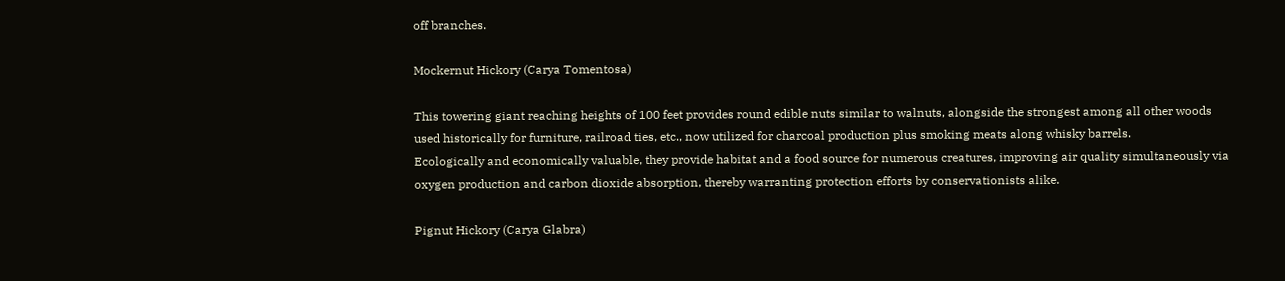off branches.

Mockernut Hickory (Carya Tomentosa)

This towering giant reaching heights of 100 feet provides round edible nuts similar to walnuts, alongside the strongest among all other woods used historically for furniture, railroad ties, etc., now utilized for charcoal production plus smoking meats along whisky barrels.
Ecologically and economically valuable, they provide habitat and a food source for numerous creatures, improving air quality simultaneously via oxygen production and carbon dioxide absorption, thereby warranting protection efforts by conservationists alike.

Pignut Hickory (Carya Glabra)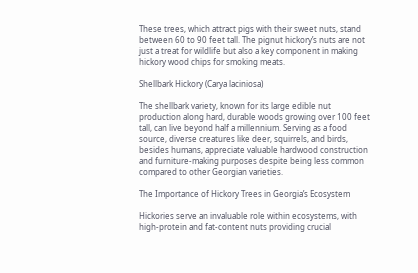These trees, which attract pigs with their sweet nuts, stand between 60 to 90 feet tall. The pignut hickory’s nuts are not just a treat for wildlife but also a key component in making hickory wood chips for smoking meats.

Shellbark Hickory (Carya laciniosa)

The shellbark variety, known for its large edible nut production along hard, durable woods growing over 100 feet tall, can live beyond half a millennium. Serving as a food source, diverse creatures like deer, squirrels, and birds, besides humans, appreciate valuable hardwood construction and furniture-making purposes despite being less common compared to other Georgian varieties.

The Importance of Hickory Trees in Georgia’s Ecosystem

Hickories serve an invaluable role within ecosystems, with high-protein and fat-content nuts providing crucial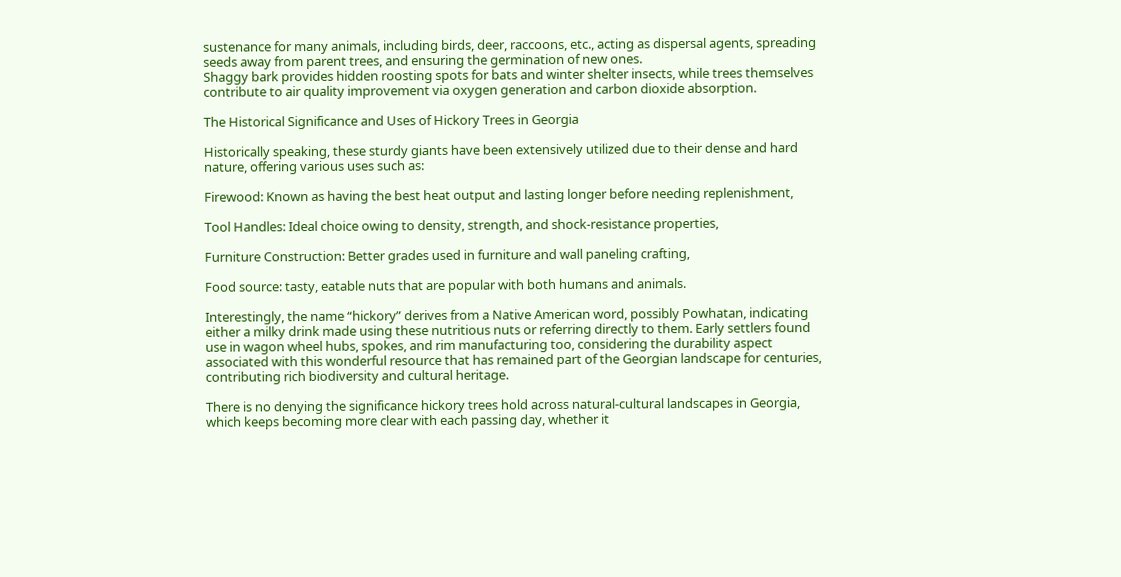sustenance for many animals, including birds, deer, raccoons, etc., acting as dispersal agents, spreading seeds away from parent trees, and ensuring the germination of new ones.
Shaggy bark provides hidden roosting spots for bats and winter shelter insects, while trees themselves contribute to air quality improvement via oxygen generation and carbon dioxide absorption.

The Historical Significance and Uses of Hickory Trees in Georgia

Historically speaking, these sturdy giants have been extensively utilized due to their dense and hard nature, offering various uses such as:

Firewood: Known as having the best heat output and lasting longer before needing replenishment,

Tool Handles: Ideal choice owing to density, strength, and shock-resistance properties,

Furniture Construction: Better grades used in furniture and wall paneling crafting,

Food source: tasty, eatable nuts that are popular with both humans and animals.

Interestingly, the name “hickory” derives from a Native American word, possibly Powhatan, indicating either a milky drink made using these nutritious nuts or referring directly to them. Early settlers found use in wagon wheel hubs, spokes, and rim manufacturing too, considering the durability aspect associated with this wonderful resource that has remained part of the Georgian landscape for centuries, contributing rich biodiversity and cultural heritage.

There is no denying the significance hickory trees hold across natural-cultural landscapes in Georgia, which keeps becoming more clear with each passing day, whether it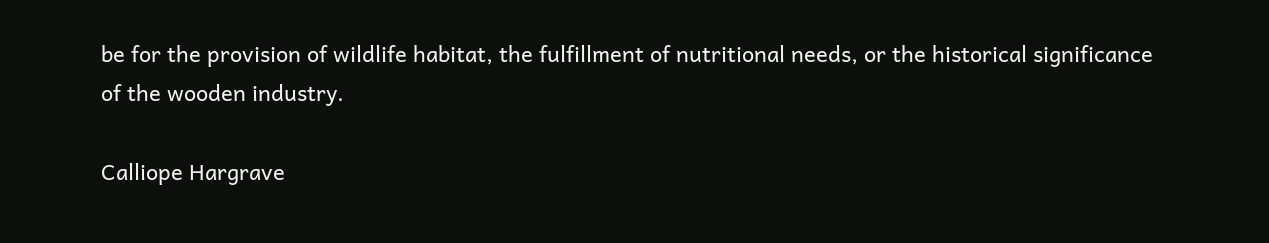be for the provision of wildlife habitat, the fulfillment of nutritional needs, or the historical significance of the wooden industry.

Calliope Hargrave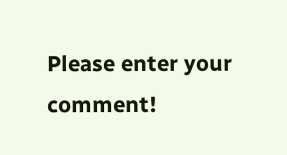Please enter your comment!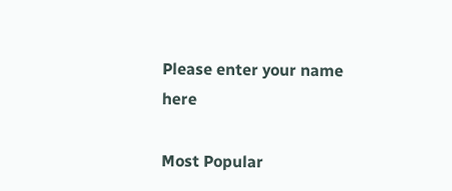Please enter your name here

Most Popular